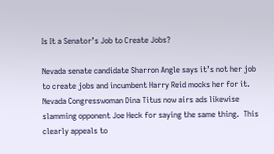Is It a Senator’s Job to Create Jobs?

Nevada senate candidate Sharron Angle says it’s not her job to create jobs and incumbent Harry Reid mocks her for it.  Nevada Congresswoman Dina Titus now airs ads likewise slamming opponent Joe Heck for saying the same thing.  This clearly appeals to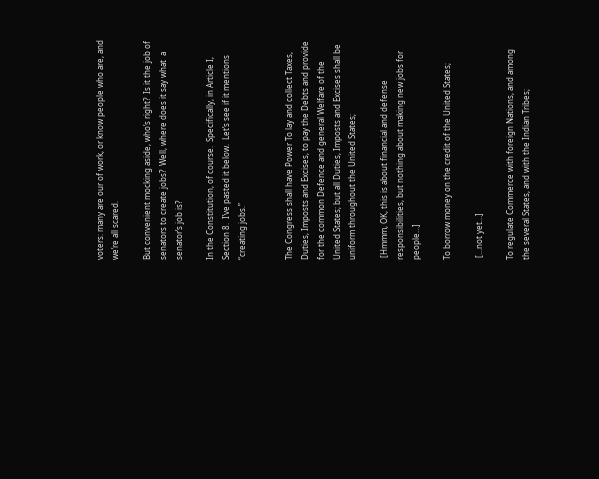voters: many are our of work, or know people who are, and we’re all scared.

But convenient mocking aside, who’s right?  Is it the job of senators to create jobs?  Well, where does it say what  a senator’s job is?

In the Constitution, of course.  Specifically, in Article I, Section 8.  I’ve pasted it below.  Let’s see if it mentions “creating jobs.”


The Congress shall have Power To lay and collect Taxes, Duties, Imposts and Excises, to pay the Debts and provide for the common Defence and general Welfare of the United States; but all Duties, Imposts and Excises shall be uniform throughout the United States;

 [Hmmm, OK, this is about financial and defense responsibilities, but nothing about making new jobs for people…]

To borrow money on the credit of the United States;

 […not yet…]

To regulate Commerce with foreign Nations, and among the several States, and with the Indian Tribes;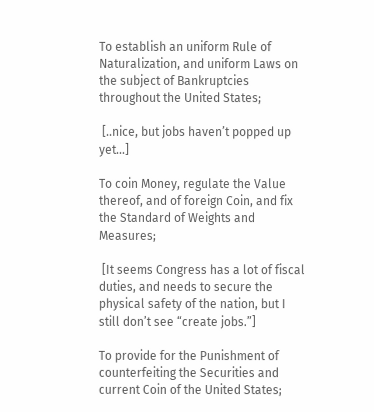To establish an uniform Rule of Naturalization, and uniform Laws on the subject of Bankruptcies throughout the United States;

 [..nice, but jobs haven’t popped up yet…]

To coin Money, regulate the Value thereof, and of foreign Coin, and fix the Standard of Weights and Measures;

 [It seems Congress has a lot of fiscal duties, and needs to secure the physical safety of the nation, but I still don’t see “create jobs.”]

To provide for the Punishment of counterfeiting the Securities and current Coin of the United States;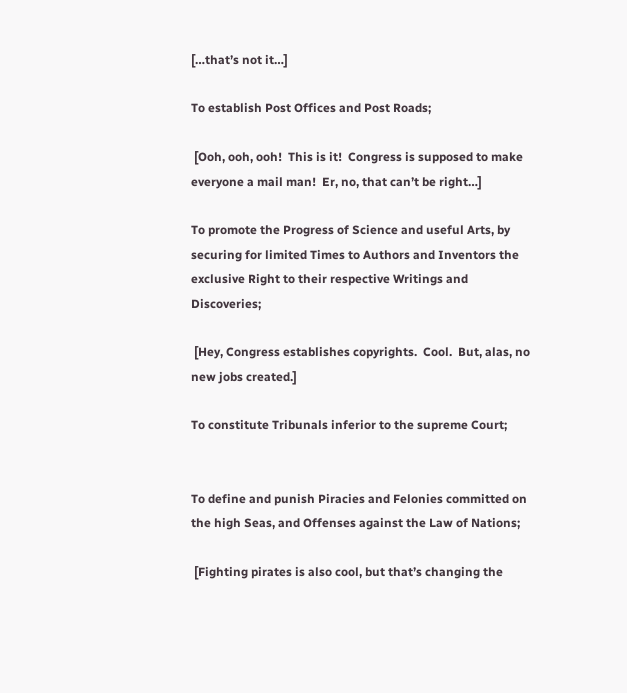[…that’s not it…]

To establish Post Offices and Post Roads;

 [Ooh, ooh, ooh!  This is it!  Congress is supposed to make everyone a mail man!  Er, no, that can’t be right…]

To promote the Progress of Science and useful Arts, by securing for limited Times to Authors and Inventors the exclusive Right to their respective Writings and Discoveries;

 [Hey, Congress establishes copyrights.  Cool.  But, alas, no new jobs created.]

To constitute Tribunals inferior to the supreme Court;


To define and punish Piracies and Felonies committed on the high Seas, and Offenses against the Law of Nations;

 [Fighting pirates is also cool, but that’s changing the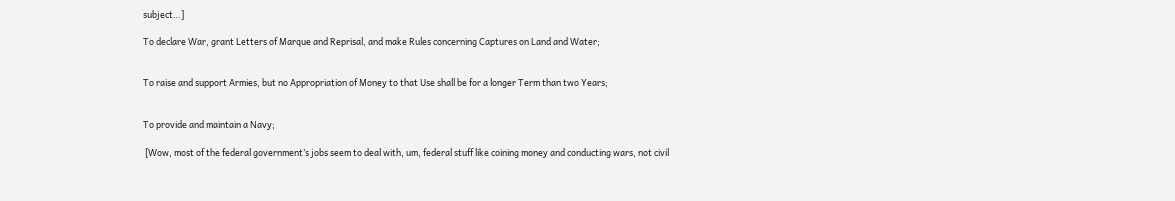subject…]

To declare War, grant Letters of Marque and Reprisal, and make Rules concerning Captures on Land and Water;


To raise and support Armies, but no Appropriation of Money to that Use shall be for a longer Term than two Years;


To provide and maintain a Navy;

 [Wow, most of the federal government’s jobs seem to deal with, um, federal stuff like coining money and conducting wars, not civil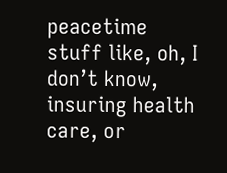peacetime stuff like, oh, I don’t know, insuring health care, or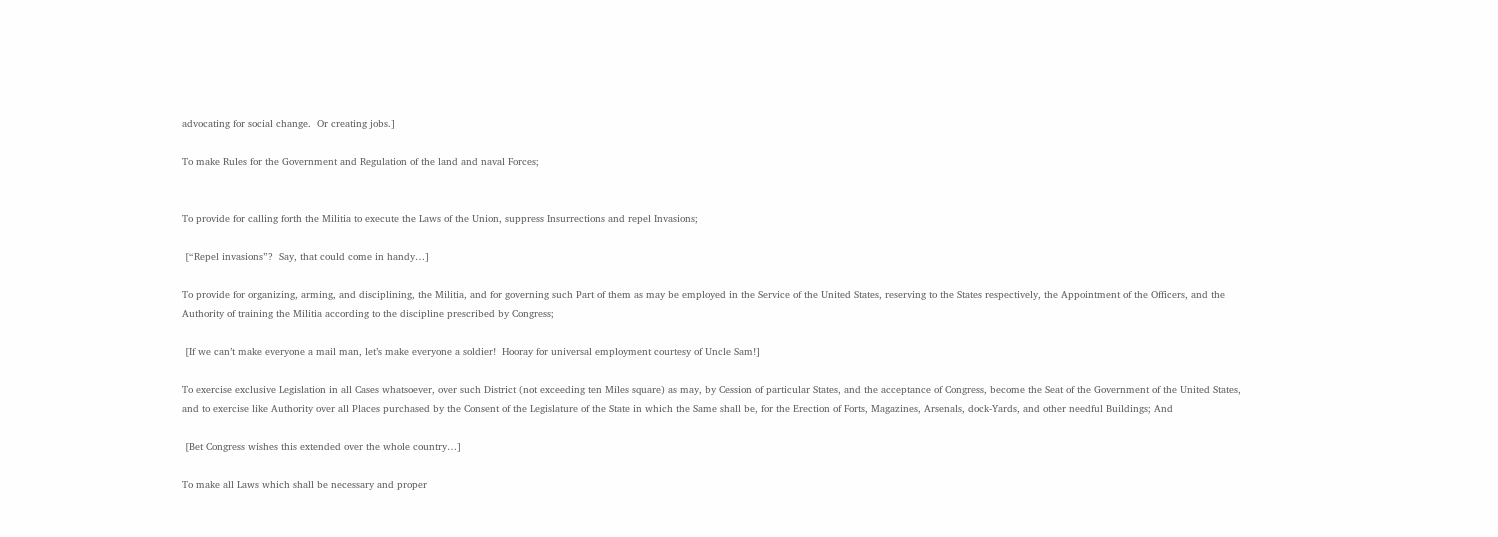advocating for social change.  Or creating jobs.]

To make Rules for the Government and Regulation of the land and naval Forces;


To provide for calling forth the Militia to execute the Laws of the Union, suppress Insurrections and repel Invasions;

 [“Repel invasions”?  Say, that could come in handy…]

To provide for organizing, arming, and disciplining, the Militia, and for governing such Part of them as may be employed in the Service of the United States, reserving to the States respectively, the Appointment of the Officers, and the Authority of training the Militia according to the discipline prescribed by Congress;

 [If we can’t make everyone a mail man, let’s make everyone a soldier!  Hooray for universal employment courtesy of Uncle Sam!]

To exercise exclusive Legislation in all Cases whatsoever, over such District (not exceeding ten Miles square) as may, by Cession of particular States, and the acceptance of Congress, become the Seat of the Government of the United States, and to exercise like Authority over all Places purchased by the Consent of the Legislature of the State in which the Same shall be, for the Erection of Forts, Magazines, Arsenals, dock-Yards, and other needful Buildings; And

 [Bet Congress wishes this extended over the whole country…]

To make all Laws which shall be necessary and proper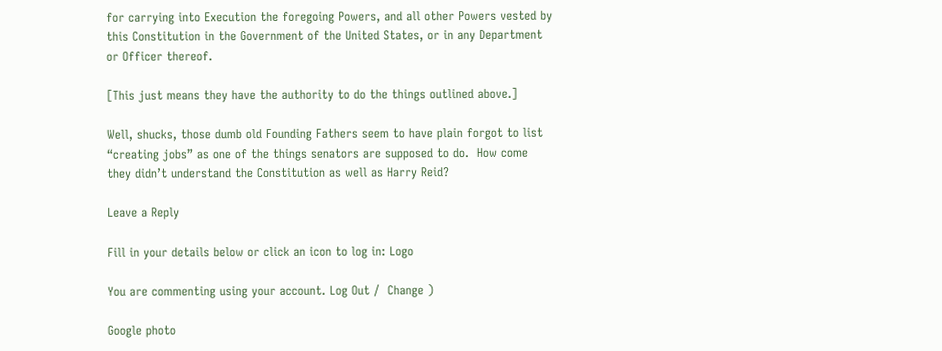for carrying into Execution the foregoing Powers, and all other Powers vested by this Constitution in the Government of the United States, or in any Department or Officer thereof.

[This just means they have the authority to do the things outlined above.]

Well, shucks, those dumb old Founding Fathers seem to have plain forgot to list “creating jobs” as one of the things senators are supposed to do.  How come they didn’t understand the Constitution as well as Harry Reid?

Leave a Reply

Fill in your details below or click an icon to log in: Logo

You are commenting using your account. Log Out /  Change )

Google photo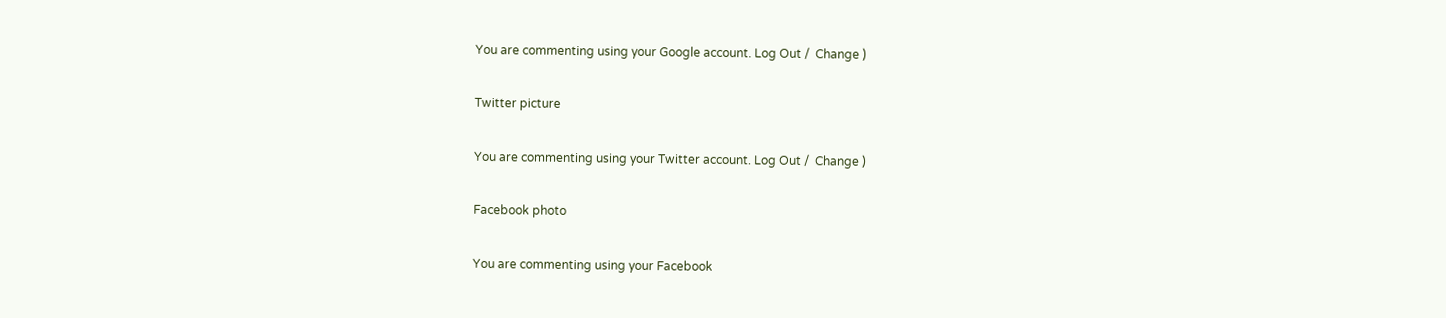You are commenting using your Google account. Log Out /  Change )

Twitter picture

You are commenting using your Twitter account. Log Out /  Change )

Facebook photo

You are commenting using your Facebook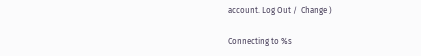account. Log Out /  Change )

Connecting to %s